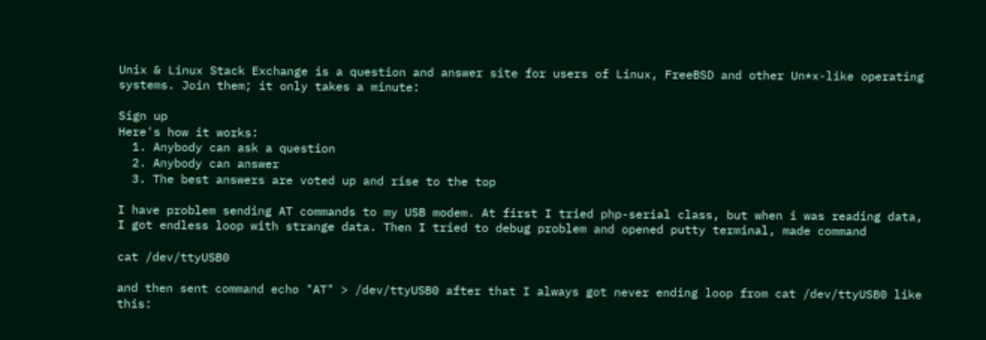Unix & Linux Stack Exchange is a question and answer site for users of Linux, FreeBSD and other Un*x-like operating systems. Join them; it only takes a minute:

Sign up
Here's how it works:
  1. Anybody can ask a question
  2. Anybody can answer
  3. The best answers are voted up and rise to the top

I have problem sending AT commands to my USB modem. At first I tried php-serial class, but when i was reading data, I got endless loop with strange data. Then I tried to debug problem and opened putty terminal, made command

cat /dev/ttyUSB0

and then sent command echo "AT" > /dev/ttyUSB0 after that I always got never ending loop from cat /dev/ttyUSB0 like this: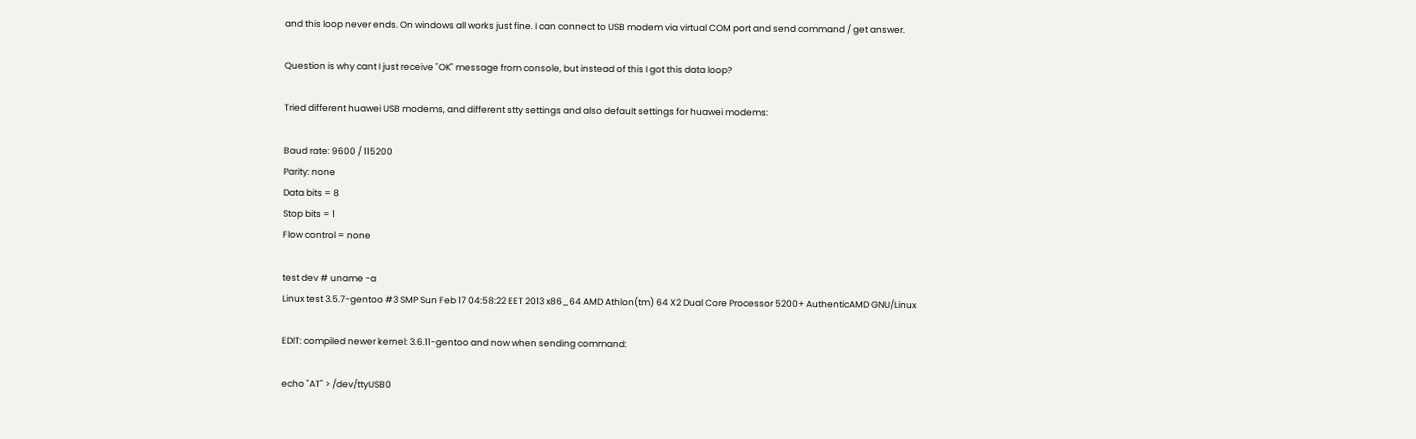and this loop never ends. On windows all works just fine. I can connect to USB modem via virtual COM port and send command / get answer.

Question is why cant I just receive "OK" message from console, but instead of this I got this data loop?

Tried different huawei USB modems, and different stty settings and also default settings for huawei modems:

Baud rate: 9600 / 115200
Parity: none
Data bits = 8
Stop bits = 1
Flow control = none

test dev # uname -a
Linux test 3.5.7-gentoo #3 SMP Sun Feb 17 04:58:22 EET 2013 x86_64 AMD Athlon(tm) 64 X2 Dual Core Processor 5200+ AuthenticAMD GNU/Linux

EDIT: compiled newer kernel: 3.6.11-gentoo and now when sending command:

echo "AT" > /dev/ttyUSB0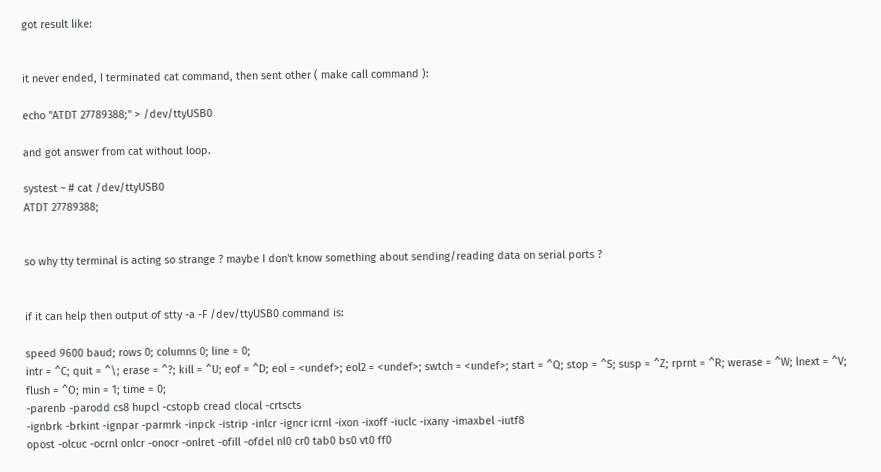got result like:


it never ended, I terminated cat command, then sent other ( make call command ):

echo "ATDT 27789388;" > /dev/ttyUSB0

and got answer from cat without loop.

systest ~ # cat /dev/ttyUSB0
ATDT 27789388;


so why tty terminal is acting so strange ? maybe I don't know something about sending/reading data on serial ports ?


if it can help then output of stty -a -F /dev/ttyUSB0 command is:

speed 9600 baud; rows 0; columns 0; line = 0;
intr = ^C; quit = ^\; erase = ^?; kill = ^U; eof = ^D; eol = <undef>; eol2 = <undef>; swtch = <undef>; start = ^Q; stop = ^S; susp = ^Z; rprnt = ^R; werase = ^W; lnext = ^V; flush = ^O; min = 1; time = 0;
-parenb -parodd cs8 hupcl -cstopb cread clocal -crtscts
-ignbrk -brkint -ignpar -parmrk -inpck -istrip -inlcr -igncr icrnl -ixon -ixoff -iuclc -ixany -imaxbel -iutf8
opost -olcuc -ocrnl onlcr -onocr -onlret -ofill -ofdel nl0 cr0 tab0 bs0 vt0 ff0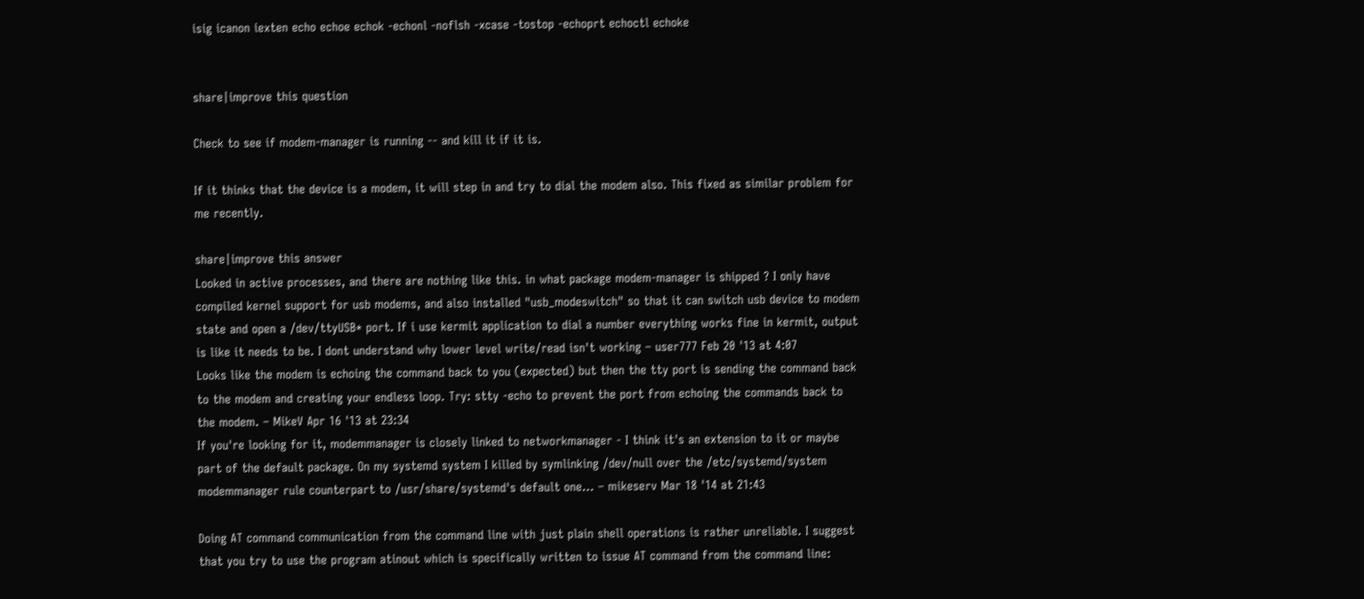isig icanon iexten echo echoe echok -echonl -noflsh -xcase -tostop -echoprt echoctl echoke


share|improve this question

Check to see if modem-manager is running -- and kill it if it is.

If it thinks that the device is a modem, it will step in and try to dial the modem also. This fixed as similar problem for me recently.

share|improve this answer
Looked in active processes, and there are nothing like this. in what package modem-manager is shipped ? I only have compiled kernel support for usb modems, and also installed "usb_modeswitch" so that it can switch usb device to modem state and open a /dev/ttyUSB* port. If i use kermit application to dial a number everything works fine in kermit, output is like it needs to be. I dont understand why lower level write/read isn't working – user777 Feb 20 '13 at 4:07
Looks like the modem is echoing the command back to you (expected) but then the tty port is sending the command back to the modem and creating your endless loop. Try: stty -echo to prevent the port from echoing the commands back to the modem. – MikeV Apr 16 '13 at 23:34
If you're looking for it, modemmanager is closely linked to networkmanager - I think it's an extension to it or maybe part of the default package. On my systemd system I killed by symlinking /dev/null over the /etc/systemd/system modemmanager rule counterpart to /usr/share/systemd's default one... – mikeserv Mar 18 '14 at 21:43

Doing AT command communication from the command line with just plain shell operations is rather unreliable. I suggest that you try to use the program atinout which is specifically written to issue AT command from the command line: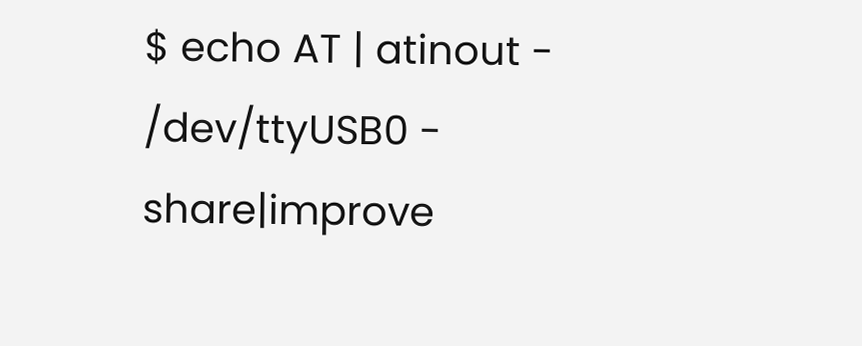$ echo AT | atinout - /dev/ttyUSB0 -
share|improve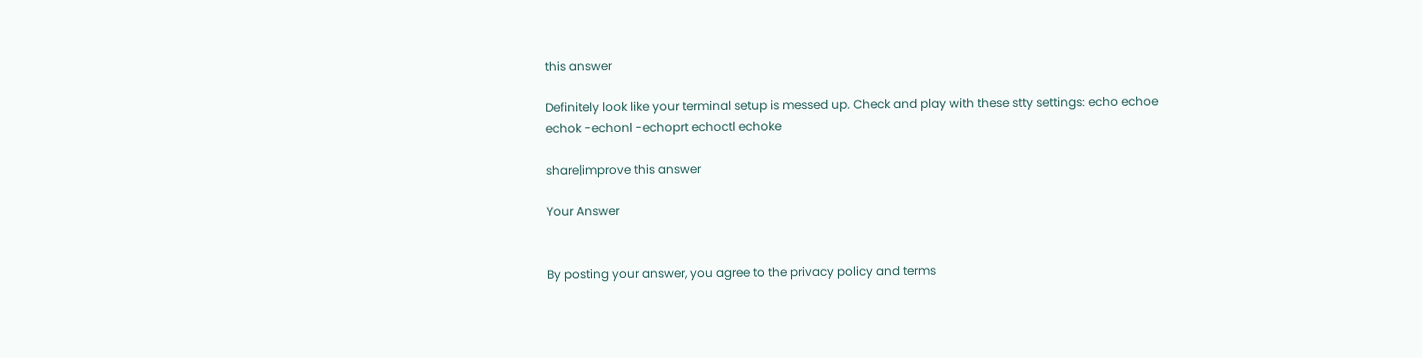this answer

Definitely look like your terminal setup is messed up. Check and play with these stty settings: echo echoe echok -echonl -echoprt echoctl echoke

share|improve this answer

Your Answer


By posting your answer, you agree to the privacy policy and terms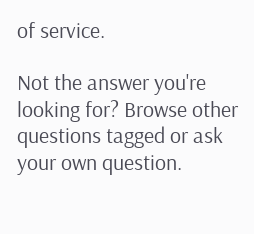of service.

Not the answer you're looking for? Browse other questions tagged or ask your own question.